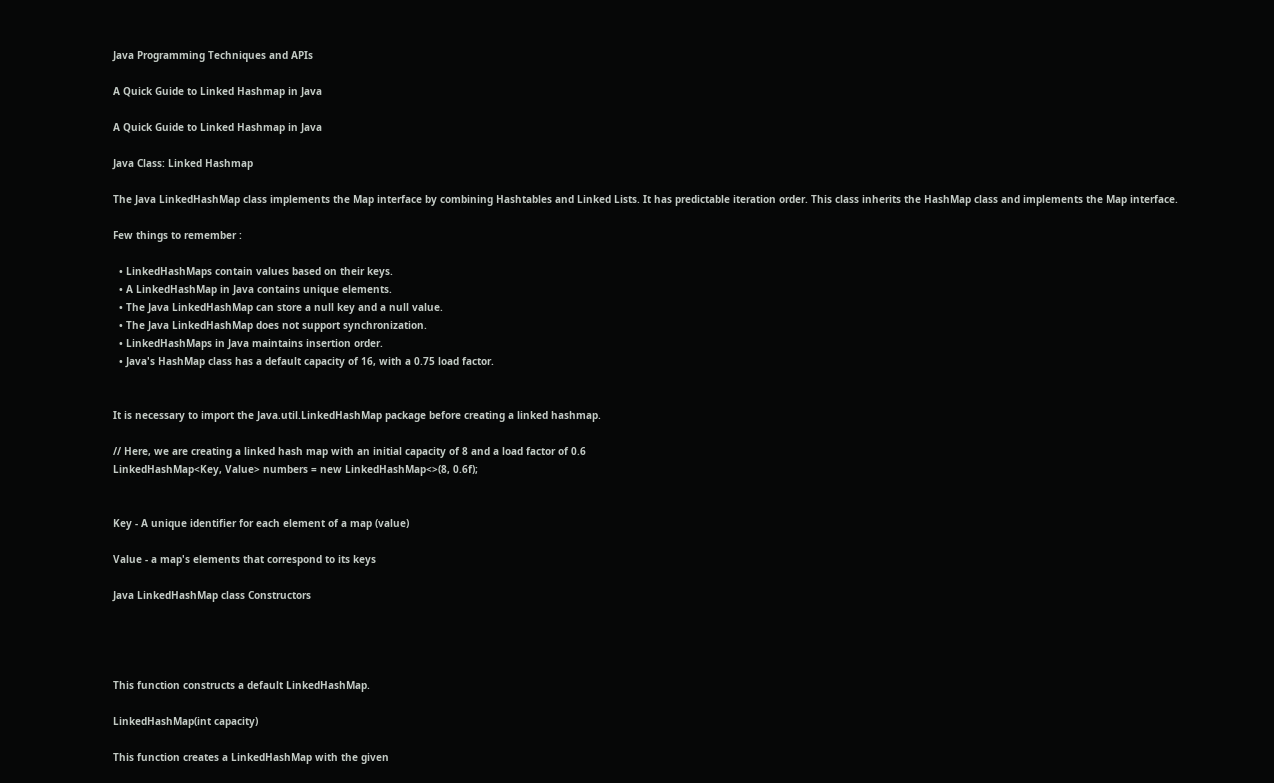Java Programming Techniques and APIs

A Quick Guide to Linked Hashmap in Java

A Quick Guide to Linked Hashmap in Java

Java Class: Linked Hashmap

The Java LinkedHashMap class implements the Map interface by combining Hashtables and Linked Lists. It has predictable iteration order. This class inherits the HashMap class and implements the Map interface.

Few things to remember :

  • LinkedHashMaps contain values based on their keys.
  • A LinkedHashMap in Java contains unique elements.
  • The Java LinkedHashMap can store a null key and a null value.
  • The Java LinkedHashMap does not support synchronization.
  • LinkedHashMaps in Java maintains insertion order.
  • Java's HashMap class has a default capacity of 16, with a 0.75 load factor.


It is necessary to import the Java.util.LinkedHashMap package before creating a linked hashmap.

// Here, we are creating a linked hash map with an initial capacity of 8 and a load factor of 0.6
LinkedHashMap<Key, Value> numbers = new LinkedHashMap<>(8, 0.6f);


Key - A unique identifier for each element of a map (value)

Value - a map's elements that correspond to its keys

Java LinkedHashMap class Constructors




This function constructs a default LinkedHashMap.

LinkedHashMap(int capacity)

This function creates a LinkedHashMap with the given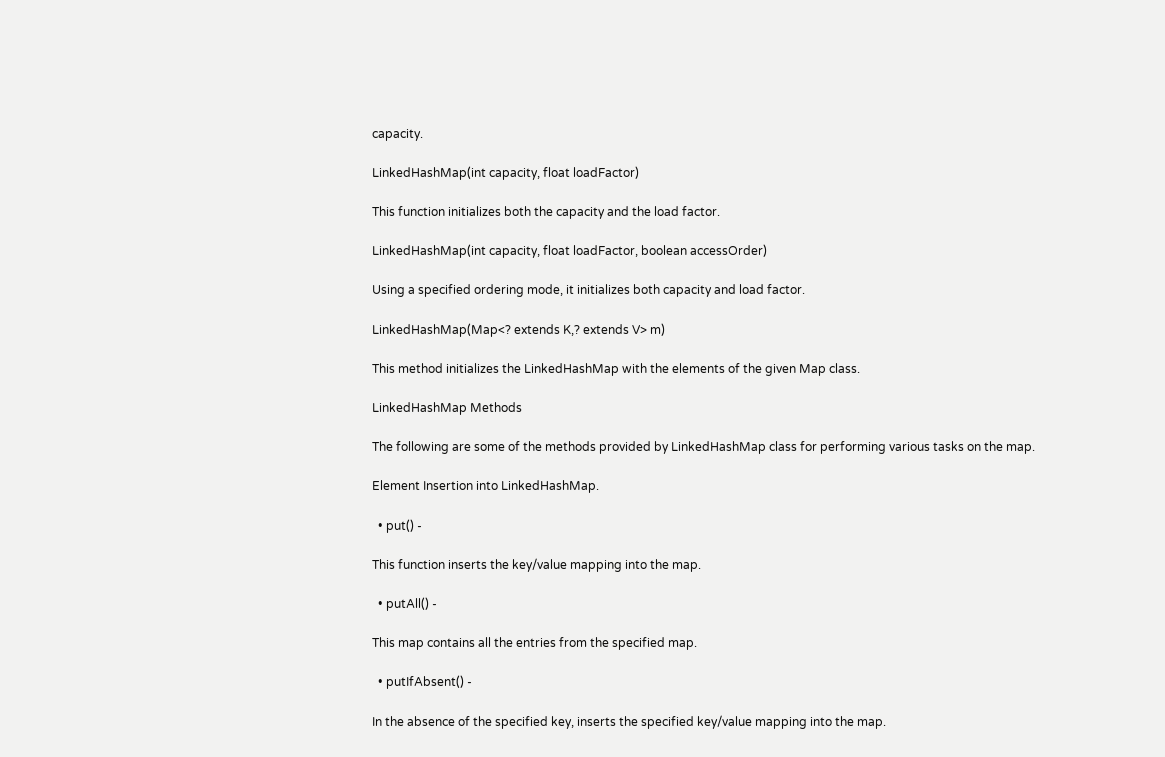capacity.

LinkedHashMap(int capacity, float loadFactor)

This function initializes both the capacity and the load factor.

LinkedHashMap(int capacity, float loadFactor, boolean accessOrder)

Using a specified ordering mode, it initializes both capacity and load factor.

LinkedHashMap(Map<? extends K,? extends V> m)

This method initializes the LinkedHashMap with the elements of the given Map class.

LinkedHashMap Methods

The following are some of the methods provided by LinkedHashMap class for performing various tasks on the map.

Element Insertion into LinkedHashMap.

  • put() -

This function inserts the key/value mapping into the map.

  • putAll() -

This map contains all the entries from the specified map.

  • putIfAbsent() -

In the absence of the specified key, inserts the specified key/value mapping into the map.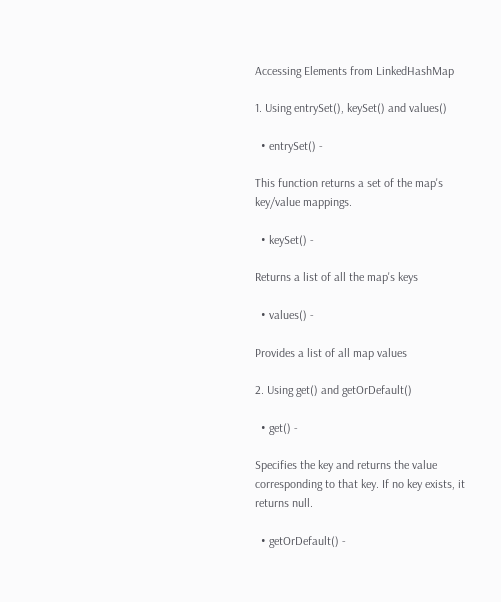Accessing Elements from LinkedHashMap

1. Using entrySet(), keySet() and values()

  • entrySet() -

This function returns a set of the map's key/value mappings.

  • keySet() -

Returns a list of all the map's keys

  • values() -

Provides a list of all map values

2. Using get() and getOrDefault()

  • get() -

Specifies the key and returns the value corresponding to that key. If no key exists, it returns null.

  • getOrDefault() -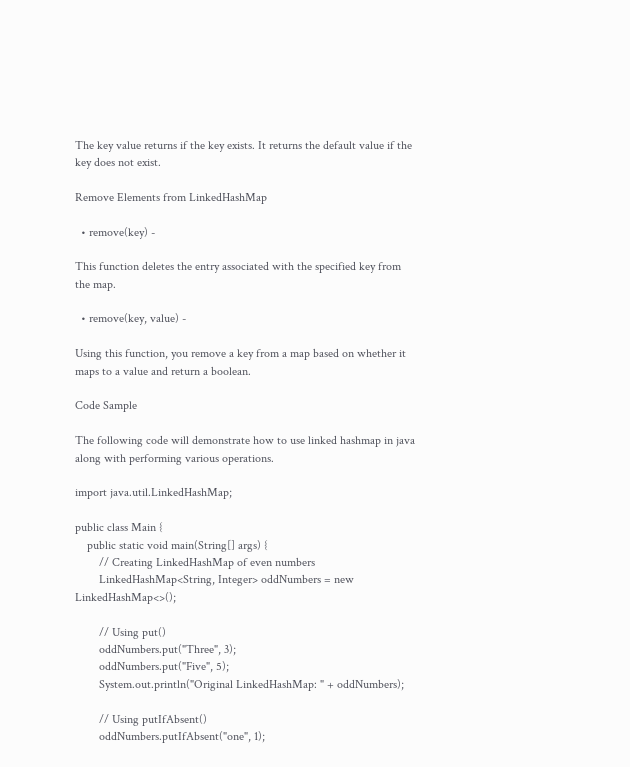The key value returns if the key exists. It returns the default value if the key does not exist.

Remove Elements from LinkedHashMap

  • remove(key) -

This function deletes the entry associated with the specified key from the map.

  • remove(key, value) -

Using this function, you remove a key from a map based on whether it maps to a value and return a boolean.

Code Sample

The following code will demonstrate how to use linked hashmap in java along with performing various operations.

import java.util.LinkedHashMap;

public class Main {
    public static void main(String[] args) {
        // Creating LinkedHashMap of even numbers
        LinkedHashMap<String, Integer> oddNumbers = new LinkedHashMap<>();

        // Using put()
        oddNumbers.put("Three", 3);
        oddNumbers.put("Five", 5);
        System.out.println("Original LinkedHashMap: " + oddNumbers);

        // Using putIfAbsent()
        oddNumbers.putIfAbsent("one", 1);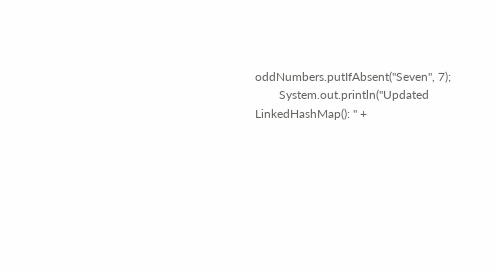oddNumbers.putIfAbsent("Seven", 7);
        System.out.println("Updated LinkedHashMap(): " +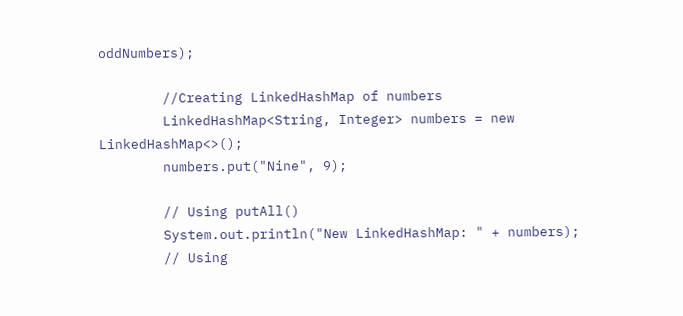oddNumbers);

        //Creating LinkedHashMap of numbers
        LinkedHashMap<String, Integer> numbers = new LinkedHashMap<>();
        numbers.put("Nine", 9);

        // Using putAll()
        System.out.println("New LinkedHashMap: " + numbers);
        // Using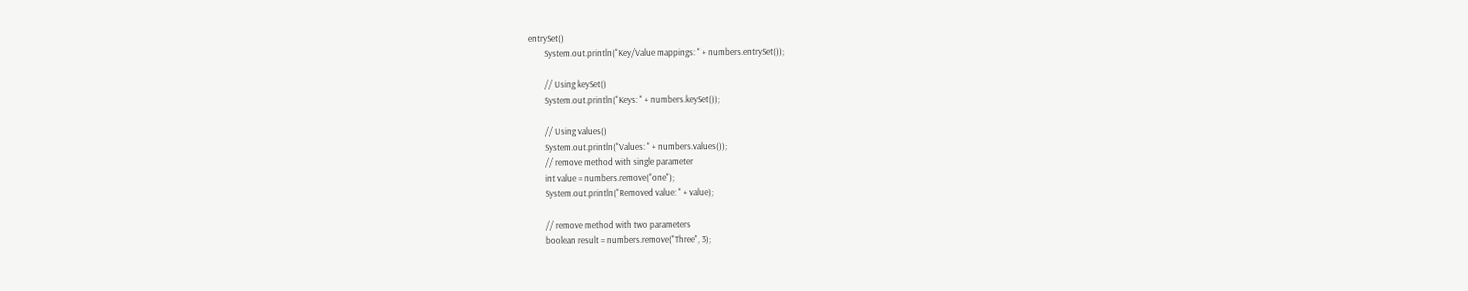entrySet()
        System.out.println("Key/Value mappings: " + numbers.entrySet());

        // Using keySet()
        System.out.println("Keys: " + numbers.keySet());

        // Using values()
        System.out.println("Values: " + numbers.values());
        // remove method with single parameter
        int value = numbers.remove("one");
        System.out.println("Removed value: " + value);

        // remove method with two parameters
        boolean result = numbers.remove("Three", 3);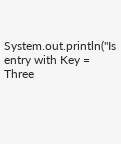System.out.println("Is entry with Key = Three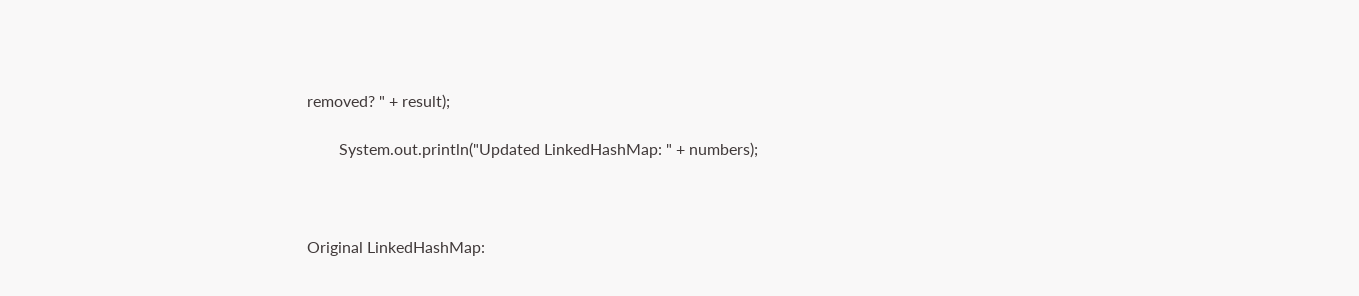removed? " + result);

        System.out.println("Updated LinkedHashMap: " + numbers);



Original LinkedHashMap: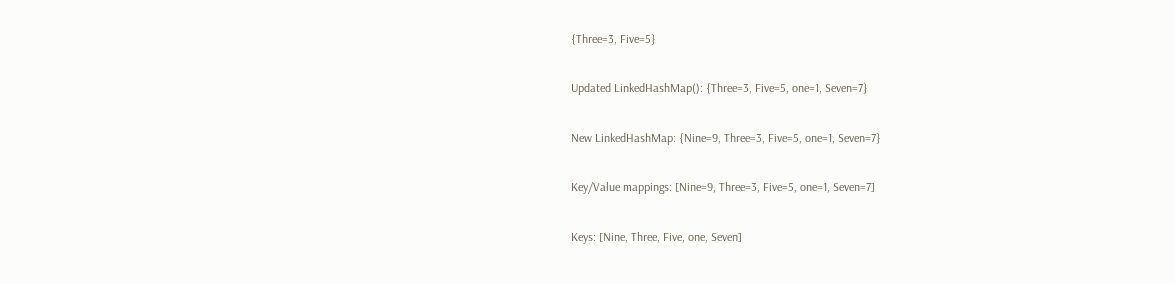{Three=3, Five=5}

Updated LinkedHashMap(): {Three=3, Five=5, one=1, Seven=7}

New LinkedHashMap: {Nine=9, Three=3, Five=5, one=1, Seven=7}

Key/Value mappings: [Nine=9, Three=3, Five=5, one=1, Seven=7]

Keys: [Nine, Three, Five, one, Seven]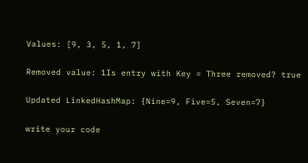Values: [9, 3, 5, 1, 7]

Removed value: 1Is entry with Key = Three removed? true

Updated LinkedHashMap: {Nine=9, Five=5, Seven=7}

write your code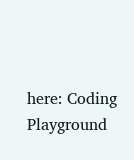here: Coding Playground